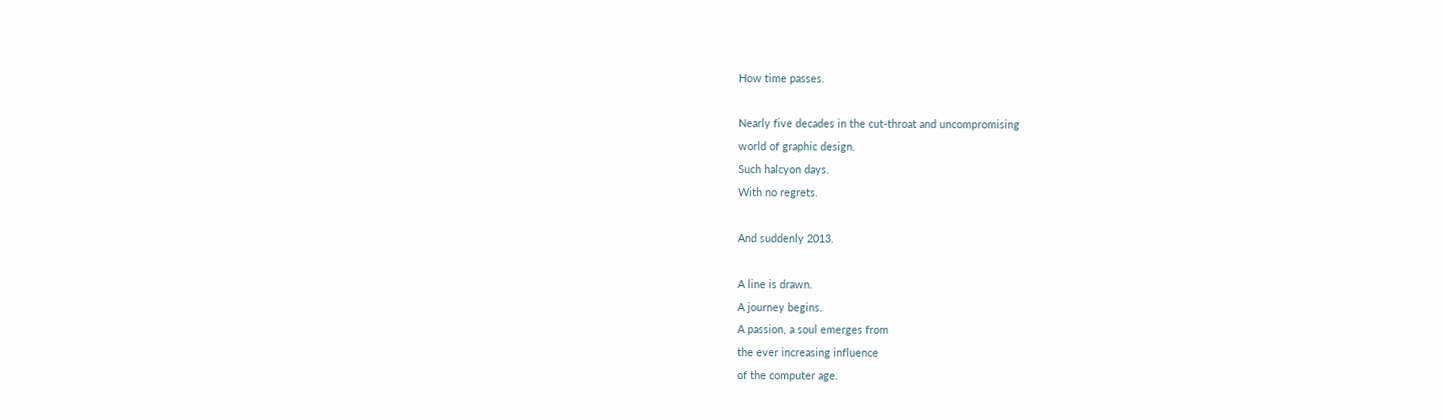How time passes.

Nearly five decades in the cut-throat and uncompromising
world of graphic design.
Such halcyon days.
With no regrets.

And suddenly 2013.

A line is drawn.
A journey begins.
A passion, a soul emerges from
the ever increasing influence
of the computer age.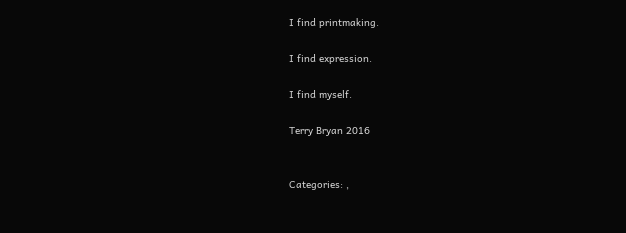I find printmaking.

I find expression.

I find myself.

Terry Bryan 2016


Categories: ,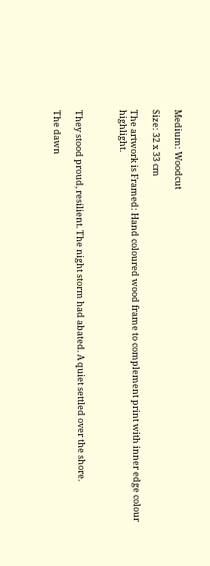Medium: Woodcut

Size: 32 x 33 cm

The artwork is Framed: Hand coloured wood frame to complement print with inner edge colour highlight.



They stood proud, resilient. The night storm had abated. A quiet settled over the shore.

The dawn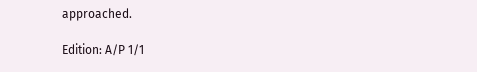approached.

Edition: A/P 1/1